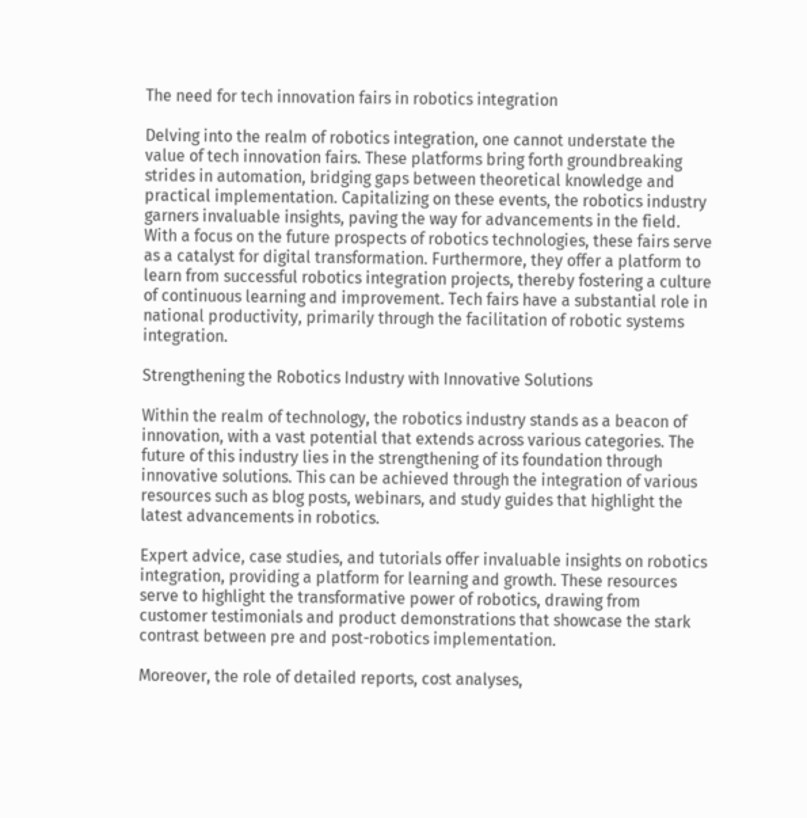The need for tech innovation fairs in robotics integration

Delving into the realm of robotics integration, one cannot understate the value of tech innovation fairs. These platforms bring forth groundbreaking strides in automation, bridging gaps between theoretical knowledge and practical implementation. Capitalizing on these events, the robotics industry garners invaluable insights, paving the way for advancements in the field. With a focus on the future prospects of robotics technologies, these fairs serve as a catalyst for digital transformation. Furthermore, they offer a platform to learn from successful robotics integration projects, thereby fostering a culture of continuous learning and improvement. Tech fairs have a substantial role in national productivity, primarily through the facilitation of robotic systems integration.

Strengthening the Robotics Industry with Innovative Solutions

Within the realm of technology, the robotics industry stands as a beacon of innovation, with a vast potential that extends across various categories. The future of this industry lies in the strengthening of its foundation through innovative solutions. This can be achieved through the integration of various resources such as blog posts, webinars, and study guides that highlight the latest advancements in robotics.

Expert advice, case studies, and tutorials offer invaluable insights on robotics integration, providing a platform for learning and growth. These resources serve to highlight the transformative power of robotics, drawing from customer testimonials and product demonstrations that showcase the stark contrast between pre and post-robotics implementation.

Moreover, the role of detailed reports, cost analyses,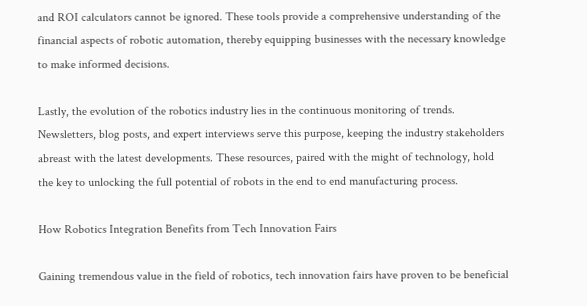and ROI calculators cannot be ignored. These tools provide a comprehensive understanding of the financial aspects of robotic automation, thereby equipping businesses with the necessary knowledge to make informed decisions.

Lastly, the evolution of the robotics industry lies in the continuous monitoring of trends. Newsletters, blog posts, and expert interviews serve this purpose, keeping the industry stakeholders abreast with the latest developments. These resources, paired with the might of technology, hold the key to unlocking the full potential of robots in the end to end manufacturing process.

How Robotics Integration Benefits from Tech Innovation Fairs

Gaining tremendous value in the field of robotics, tech innovation fairs have proven to be beneficial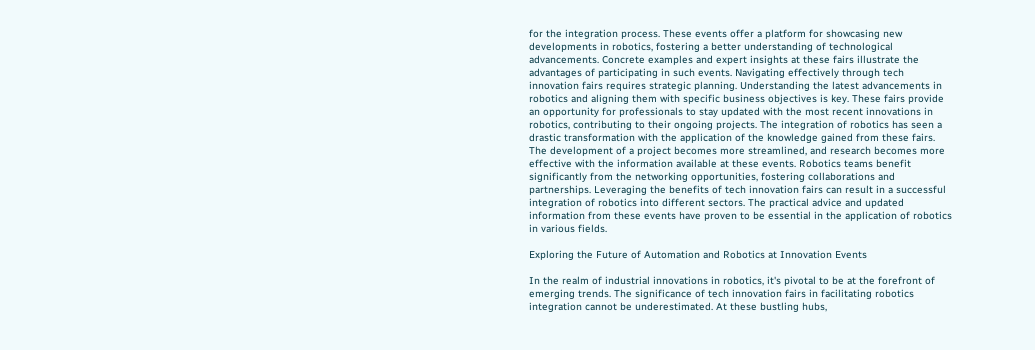for the integration process. These events offer a platform for showcasing new developments in robotics, fostering a better understanding of technological advancements. Concrete examples and expert insights at these fairs illustrate the advantages of participating in such events. Navigating effectively through tech innovation fairs requires strategic planning. Understanding the latest advancements in robotics and aligning them with specific business objectives is key. These fairs provide an opportunity for professionals to stay updated with the most recent innovations in robotics, contributing to their ongoing projects. The integration of robotics has seen a drastic transformation with the application of the knowledge gained from these fairs. The development of a project becomes more streamlined, and research becomes more effective with the information available at these events. Robotics teams benefit significantly from the networking opportunities, fostering collaborations and partnerships. Leveraging the benefits of tech innovation fairs can result in a successful integration of robotics into different sectors. The practical advice and updated information from these events have proven to be essential in the application of robotics in various fields.

Exploring the Future of Automation and Robotics at Innovation Events

In the realm of industrial innovations in robotics, it's pivotal to be at the forefront of emerging trends. The significance of tech innovation fairs in facilitating robotics integration cannot be underestimated. At these bustling hubs,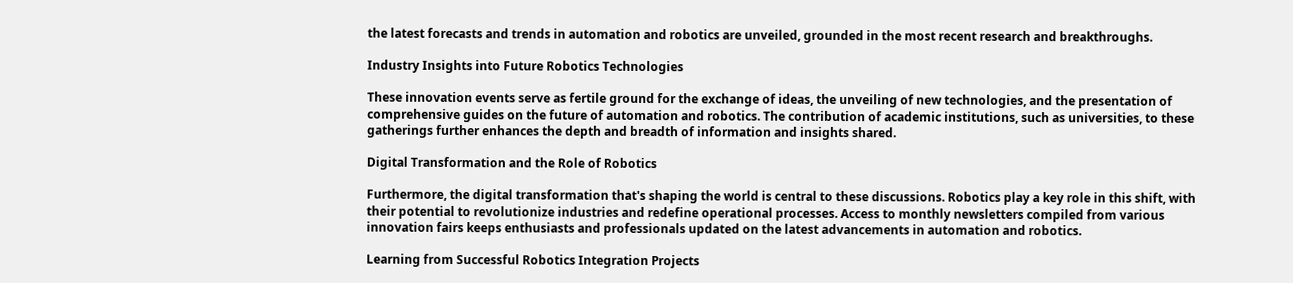the latest forecasts and trends in automation and robotics are unveiled, grounded in the most recent research and breakthroughs.

Industry Insights into Future Robotics Technologies

These innovation events serve as fertile ground for the exchange of ideas, the unveiling of new technologies, and the presentation of comprehensive guides on the future of automation and robotics. The contribution of academic institutions, such as universities, to these gatherings further enhances the depth and breadth of information and insights shared.

Digital Transformation and the Role of Robotics

Furthermore, the digital transformation that's shaping the world is central to these discussions. Robotics play a key role in this shift, with their potential to revolutionize industries and redefine operational processes. Access to monthly newsletters compiled from various innovation fairs keeps enthusiasts and professionals updated on the latest advancements in automation and robotics.

Learning from Successful Robotics Integration Projects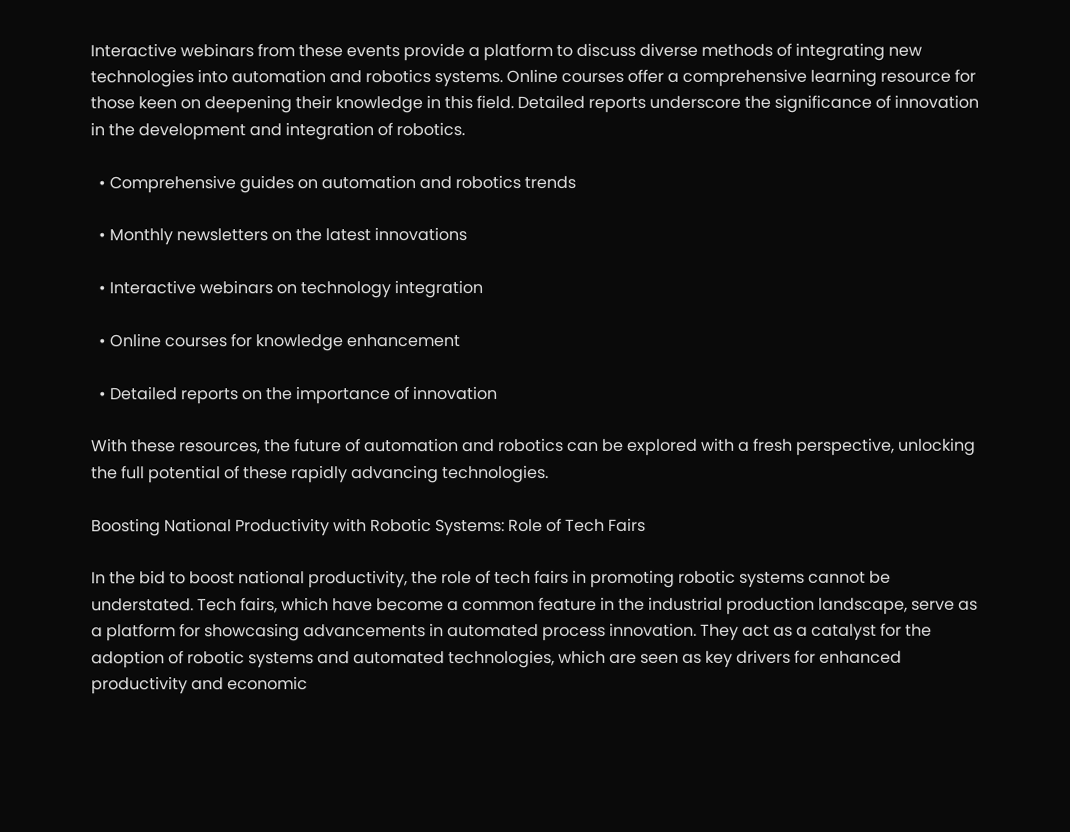Interactive webinars from these events provide a platform to discuss diverse methods of integrating new technologies into automation and robotics systems. Online courses offer a comprehensive learning resource for those keen on deepening their knowledge in this field. Detailed reports underscore the significance of innovation in the development and integration of robotics.

  • Comprehensive guides on automation and robotics trends

  • Monthly newsletters on the latest innovations

  • Interactive webinars on technology integration

  • Online courses for knowledge enhancement

  • Detailed reports on the importance of innovation

With these resources, the future of automation and robotics can be explored with a fresh perspective, unlocking the full potential of these rapidly advancing technologies.

Boosting National Productivity with Robotic Systems: Role of Tech Fairs

In the bid to boost national productivity, the role of tech fairs in promoting robotic systems cannot be understated. Tech fairs, which have become a common feature in the industrial production landscape, serve as a platform for showcasing advancements in automated process innovation. They act as a catalyst for the adoption of robotic systems and automated technologies, which are seen as key drivers for enhanced productivity and economic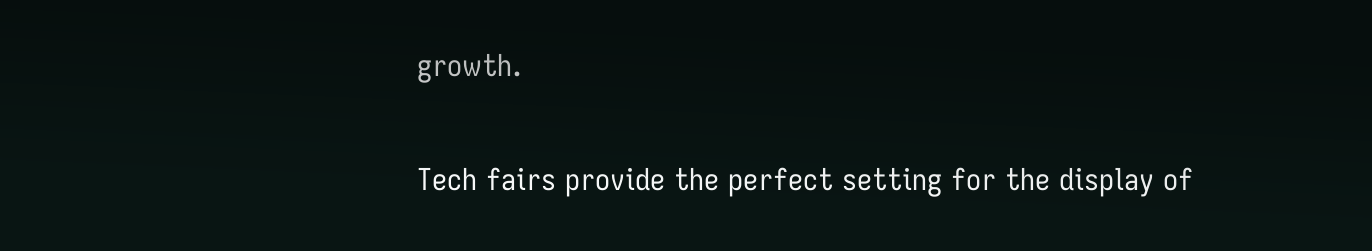growth.

Tech fairs provide the perfect setting for the display of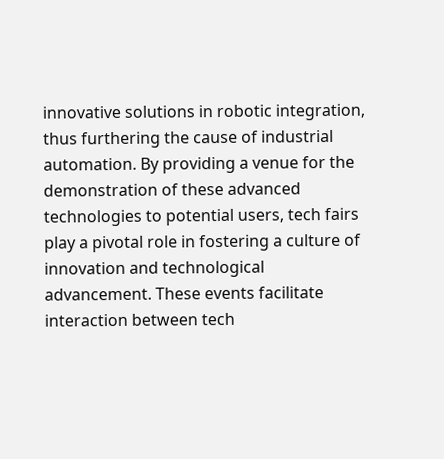innovative solutions in robotic integration, thus furthering the cause of industrial automation. By providing a venue for the demonstration of these advanced technologies to potential users, tech fairs play a pivotal role in fostering a culture of innovation and technological advancement. These events facilitate interaction between tech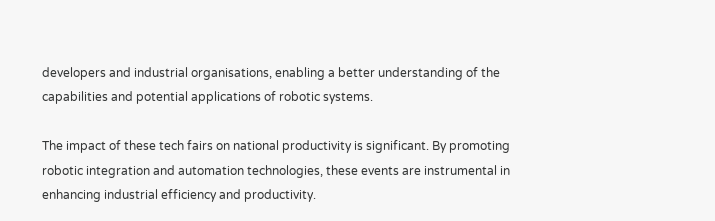developers and industrial organisations, enabling a better understanding of the capabilities and potential applications of robotic systems.

The impact of these tech fairs on national productivity is significant. By promoting robotic integration and automation technologies, these events are instrumental in enhancing industrial efficiency and productivity.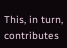This, in turn, contributes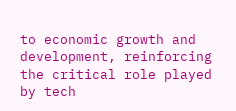to economic growth and development, reinforcing the critical role played by tech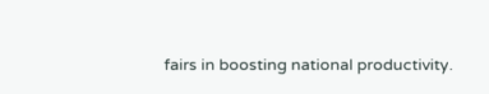fairs in boosting national productivity.